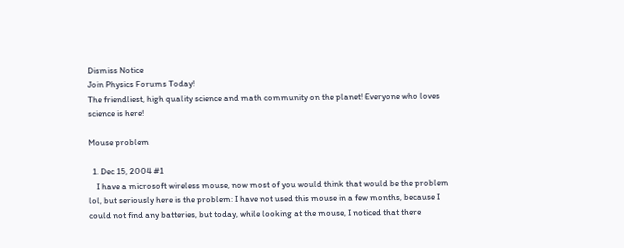Dismiss Notice
Join Physics Forums Today!
The friendliest, high quality science and math community on the planet! Everyone who loves science is here!

Mouse problem

  1. Dec 15, 2004 #1
    I have a microsoft wireless mouse, now most of you would think that would be the problem lol, but seriously here is the problem: I have not used this mouse in a few months, because I could not find any batteries, but today, while looking at the mouse, I noticed that there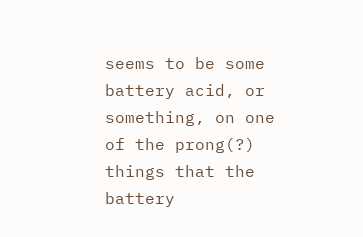seems to be some battery acid, or something, on one of the prong(?) things that the battery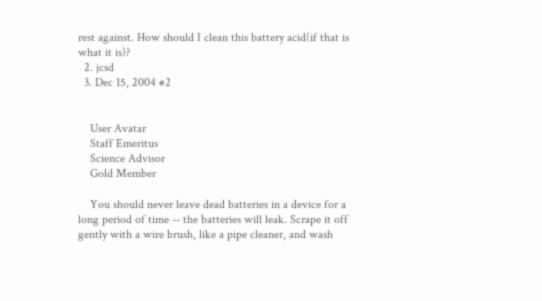rest against. How should I clean this battery acid(if that is what it is)?
  2. jcsd
  3. Dec 15, 2004 #2


    User Avatar
    Staff Emeritus
    Science Advisor
    Gold Member

    You should never leave dead batteries in a device for a long period of time -- the batteries will leak. Scrape it off gently with a wire brush, like a pipe cleaner, and wash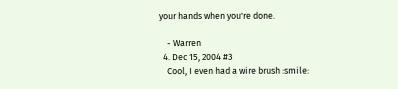your hands when you're done.

    - Warren
  4. Dec 15, 2004 #3
    Cool, I even had a wire brush :smile: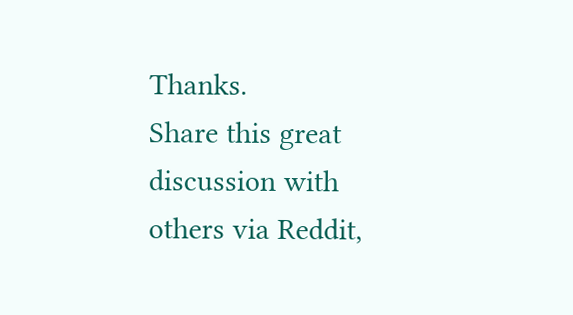Thanks.
Share this great discussion with others via Reddit,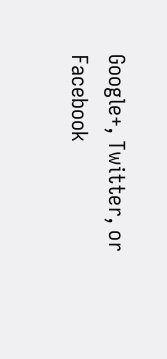Google+, Twitter, or Facebook